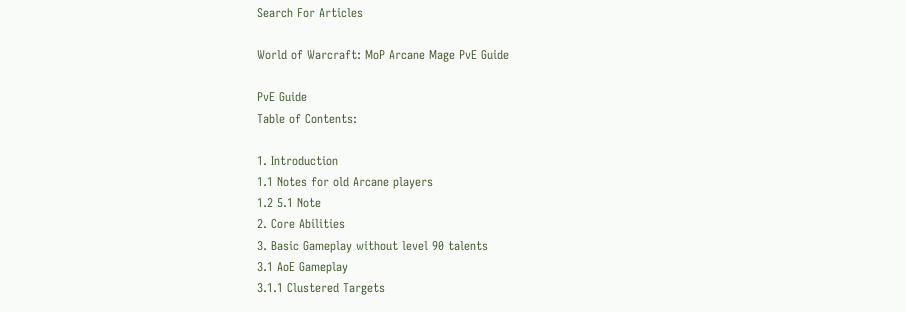Search For Articles

World of Warcraft: MoP Arcane Mage PvE Guide

PvE Guide
Table of Contents:

1. Introduction
1.1 Notes for old Arcane players
1.2 5.1 Note
2. Core Abilities
3. Basic Gameplay without level 90 talents
3.1 AoE Gameplay
3.1.1 Clustered Targets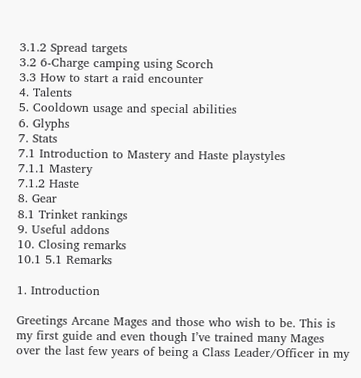3.1.2 Spread targets
3.2 6-Charge camping using Scorch
3.3 How to start a raid encounter
4. Talents
5. Cooldown usage and special abilities
6. Glyphs
7. Stats
7.1 Introduction to Mastery and Haste playstyles
7.1.1 Mastery
7.1.2 Haste
8. Gear
8.1 Trinket rankings
9. Useful addons
10. Closing remarks
10.1 5.1 Remarks

1. Introduction

Greetings Arcane Mages and those who wish to be. This is my first guide and even though I’ve trained many Mages over the last few years of being a Class Leader/Officer in my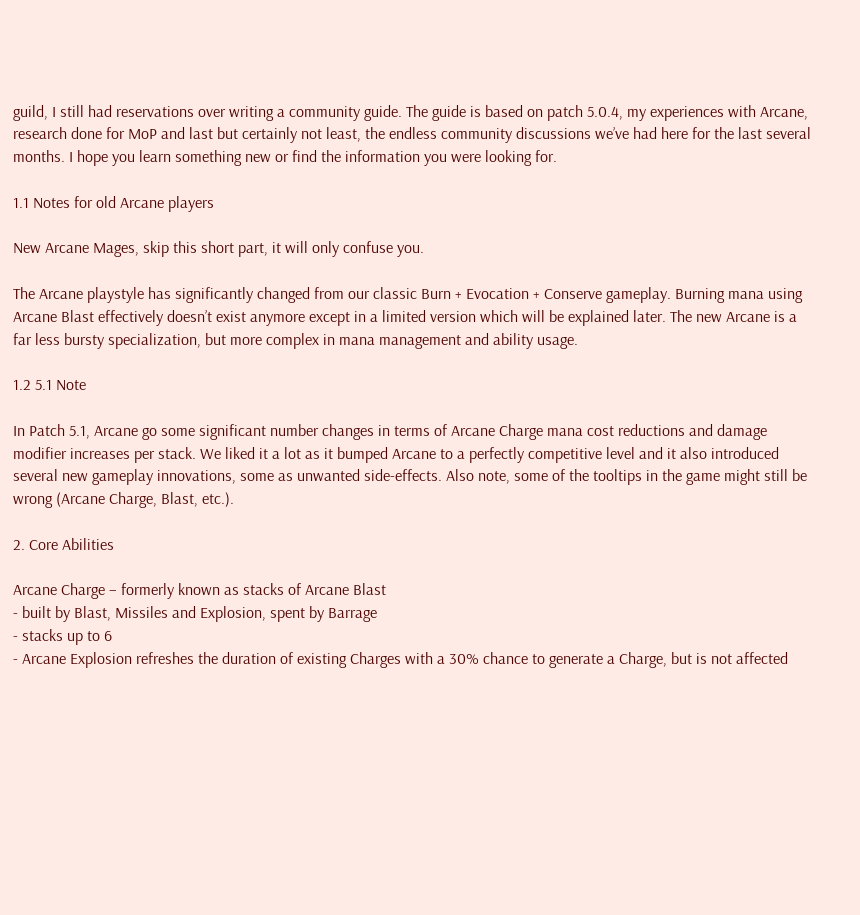guild, I still had reservations over writing a community guide. The guide is based on patch 5.0.4, my experiences with Arcane, research done for MoP and last but certainly not least, the endless community discussions we’ve had here for the last several months. I hope you learn something new or find the information you were looking for.

1.1 Notes for old Arcane players

New Arcane Mages, skip this short part, it will only confuse you.

The Arcane playstyle has significantly changed from our classic Burn + Evocation + Conserve gameplay. Burning mana using Arcane Blast effectively doesn’t exist anymore except in a limited version which will be explained later. The new Arcane is a far less bursty specialization, but more complex in mana management and ability usage.

1.2 5.1 Note

In Patch 5.1, Arcane go some significant number changes in terms of Arcane Charge mana cost reductions and damage modifier increases per stack. We liked it a lot as it bumped Arcane to a perfectly competitive level and it also introduced several new gameplay innovations, some as unwanted side-effects. Also note, some of the tooltips in the game might still be wrong (Arcane Charge, Blast, etc.).

2. Core Abilities

Arcane Charge – formerly known as stacks of Arcane Blast
- built by Blast, Missiles and Explosion, spent by Barrage
- stacks up to 6
- Arcane Explosion refreshes the duration of existing Charges with a 30% chance to generate a Charge, but is not affected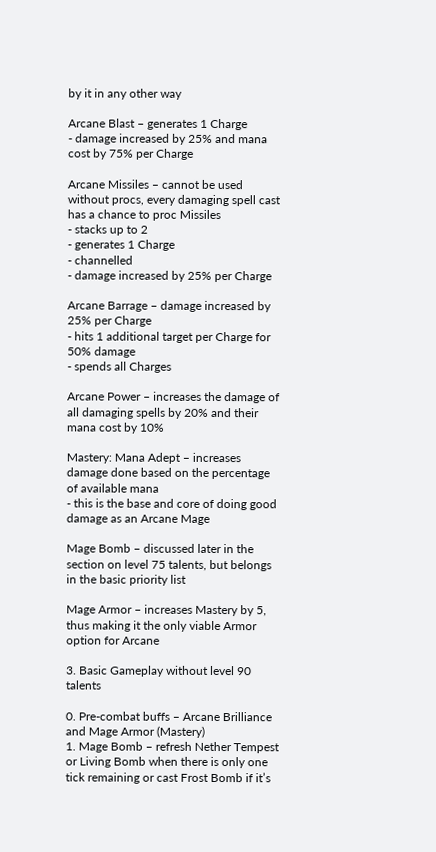by it in any other way

Arcane Blast – generates 1 Charge
- damage increased by 25% and mana cost by 75% per Charge

Arcane Missiles – cannot be used without procs, every damaging spell cast has a chance to proc Missiles
- stacks up to 2
- generates 1 Charge
- channelled
- damage increased by 25% per Charge

Arcane Barrage – damage increased by 25% per Charge
- hits 1 additional target per Charge for 50% damage
- spends all Charges

Arcane Power – increases the damage of all damaging spells by 20% and their mana cost by 10%

Mastery: Mana Adept – increases damage done based on the percentage of available mana
- this is the base and core of doing good damage as an Arcane Mage

Mage Bomb – discussed later in the section on level 75 talents, but belongs in the basic priority list

Mage Armor – increases Mastery by 5, thus making it the only viable Armor option for Arcane

3. Basic Gameplay without level 90 talents

0. Pre-combat buffs – Arcane Brilliance and Mage Armor (Mastery)
1. Mage Bomb – refresh Nether Tempest or Living Bomb when there is only one tick remaining or cast Frost Bomb if it’s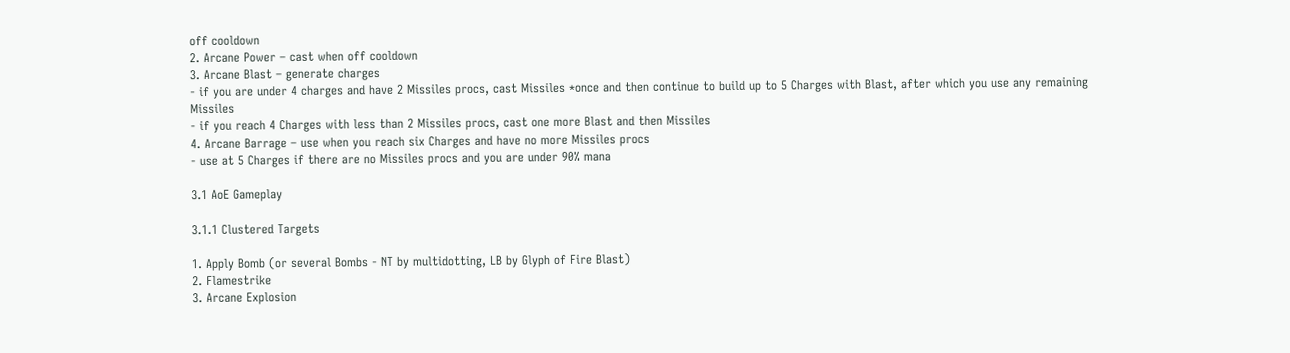off cooldown
2. Arcane Power – cast when off cooldown
3. Arcane Blast – generate charges
- if you are under 4 charges and have 2 Missiles procs, cast Missiles *once and then continue to build up to 5 Charges with Blast, after which you use any remaining Missiles
- if you reach 4 Charges with less than 2 Missiles procs, cast one more Blast and then Missiles
4. Arcane Barrage – use when you reach six Charges and have no more Missiles procs
- use at 5 Charges if there are no Missiles procs and you are under 90% mana

3.1 AoE Gameplay

3.1.1 Clustered Targets

1. Apply Bomb (or several Bombs - NT by multidotting, LB by Glyph of Fire Blast)
2. Flamestrike
3. Arcane Explosion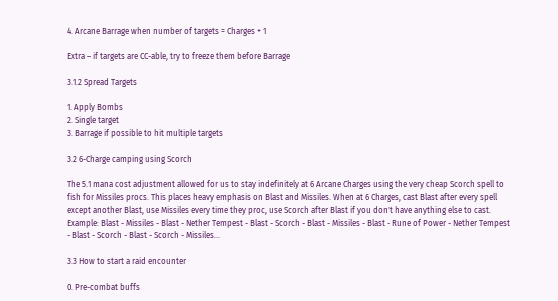4. Arcane Barrage when number of targets = Charges + 1

Extra – if targets are CC-able, try to freeze them before Barrage

3.1.2 Spread Targets

1. Apply Bombs
2. Single target
3. Barrage if possible to hit multiple targets

3.2 6-Charge camping using Scorch

The 5.1 mana cost adjustment allowed for us to stay indefinitely at 6 Arcane Charges using the very cheap Scorch spell to fish for Missiles procs. This places heavy emphasis on Blast and Missiles. When at 6 Charges, cast Blast after every spell except another Blast, use Missiles every time they proc, use Scorch after Blast if you don't have anything else to cast. Example: Blast - Missiles - Blast - Nether Tempest - Blast - Scorch - Blast - Missiles - Blast - Rune of Power - Nether Tempest - Blast - Scorch - Blast - Scorch - Missiles...

3.3 How to start a raid encounter

0. Pre-combat buffs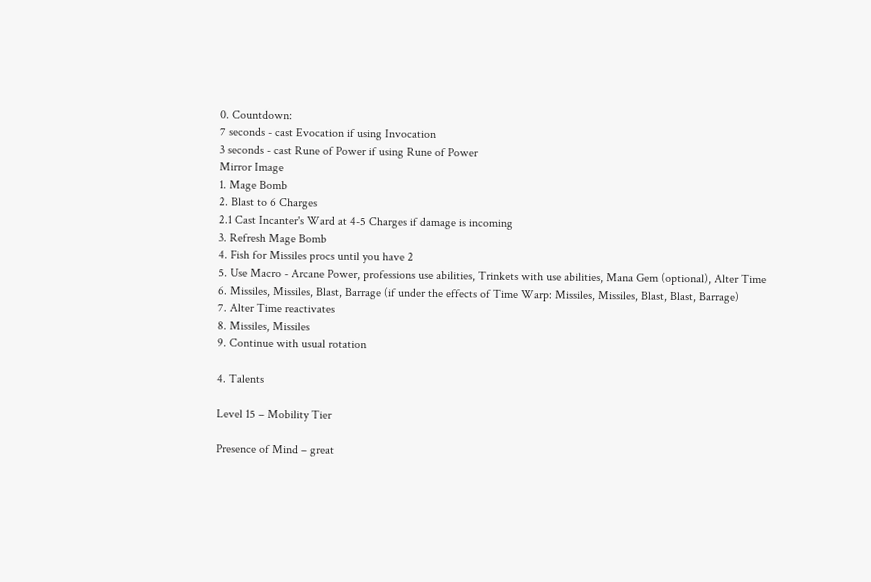0. Countdown:
7 seconds - cast Evocation if using Invocation
3 seconds - cast Rune of Power if using Rune of Power
Mirror Image
1. Mage Bomb
2. Blast to 6 Charges
2.1 Cast Incanter's Ward at 4-5 Charges if damage is incoming
3. Refresh Mage Bomb
4. Fish for Missiles procs until you have 2
5. Use Macro - Arcane Power, professions use abilities, Trinkets with use abilities, Mana Gem (optional), Alter Time
6. Missiles, Missiles, Blast, Barrage (if under the effects of Time Warp: Missiles, Missiles, Blast, Blast, Barrage)
7. Alter Time reactivates
8. Missiles, Missiles
9. Continue with usual rotation

4. Talents

Level 15 – Mobility Tier

Presence of Mind – great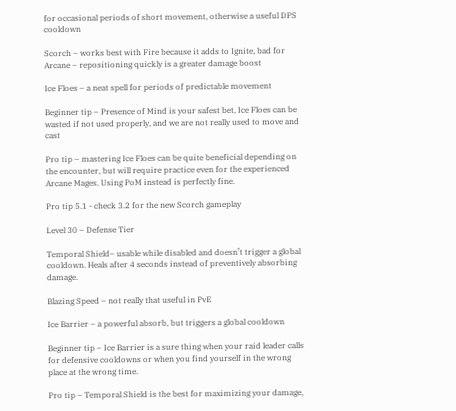for occasional periods of short movement, otherwise a useful DPS cooldown

Scorch – works best with Fire because it adds to Ignite, bad for Arcane – repositioning quickly is a greater damage boost

Ice Floes – a neat spell for periods of predictable movement

Beginner tip – Presence of Mind is your safest bet, Ice Floes can be wasted if not used properly, and we are not really used to move and cast

Pro tip – mastering Ice Floes can be quite beneficial depending on the encounter, but will require practice even for the experienced Arcane Mages. Using PoM instead is perfectly fine.

Pro tip 5.1 - check 3.2 for the new Scorch gameplay

Level 30 – Defense Tier

Temporal Shield– usable while disabled and doesn’t trigger a global cooldown. Heals after 4 seconds instead of preventively absorbing damage.

Blazing Speed – not really that useful in PvE

Ice Barrier – a powerful absorb, but triggers a global cooldown

Beginner tip – Ice Barrier is a sure thing when your raid leader calls for defensive cooldowns or when you find yourself in the wrong place at the wrong time.

Pro tip – Temporal Shield is the best for maximizing your damage,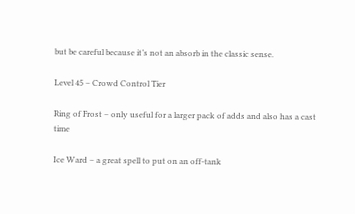but be careful because it’s not an absorb in the classic sense.

Level 45 – Crowd Control Tier

Ring of Frost – only useful for a larger pack of adds and also has a cast time

Ice Ward – a great spell to put on an off-tank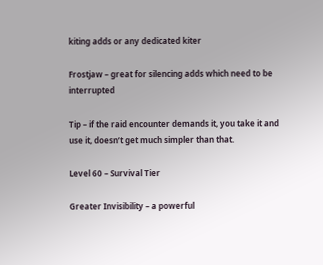kiting adds or any dedicated kiter

Frostjaw – great for silencing adds which need to be interrupted

Tip – if the raid encounter demands it, you take it and use it, doesn’t get much simpler than that.

Level 60 – Survival Tier

Greater Invisibility – a powerful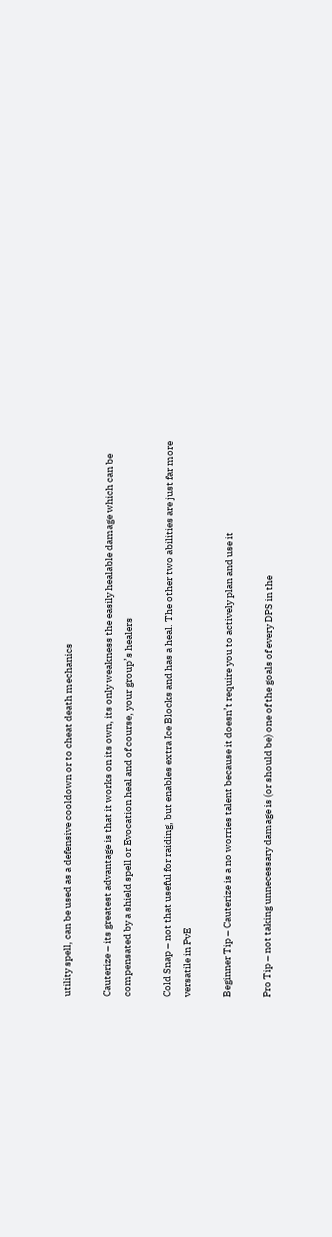utility spell, can be used as a defensive cooldown or to cheat death mechanics

Cauterize – its greatest advantage is that it works on its own, its only weakness the easily healable damage which can be compensated by a shield spell or Evocation heal and of course, your group’s healers

Cold Snap – not that useful for raiding, but enables extra Ice Blocks and has a heal. The other two abilities are just far more versatile in PvE

Beginner Tip – Cauterize is a no worries talent because it doesn’t require you to actively plan and use it

Pro Tip – not taking unnecessary damage is (or should be) one of the goals of every DPS in the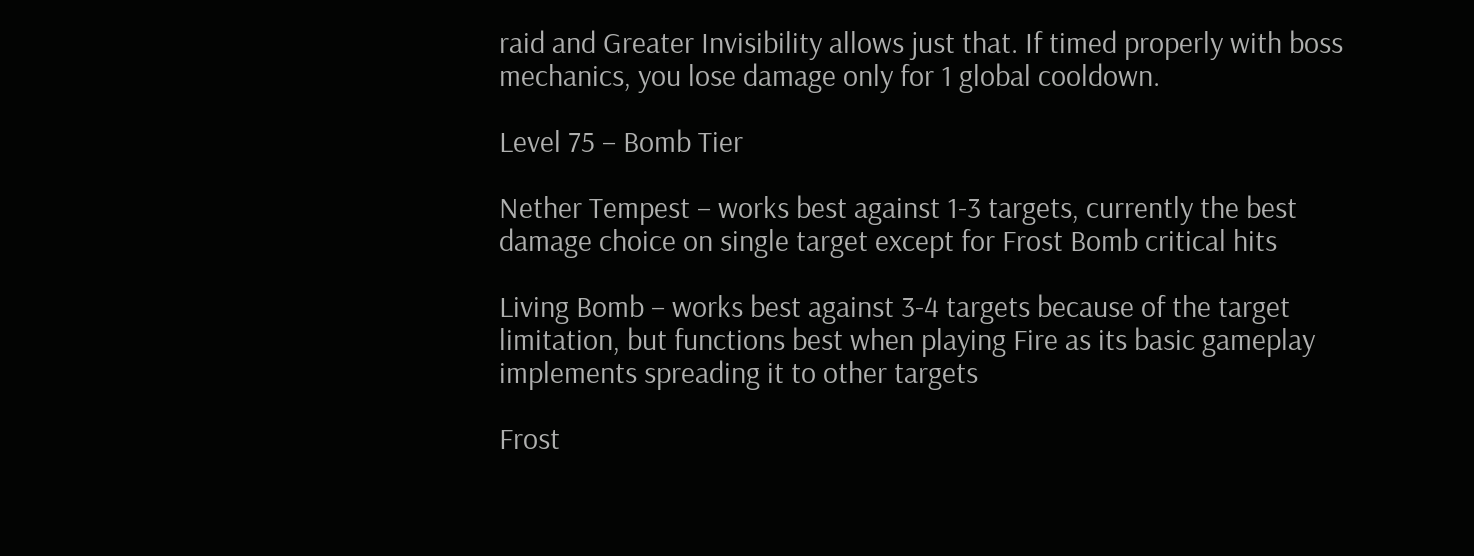raid and Greater Invisibility allows just that. If timed properly with boss mechanics, you lose damage only for 1 global cooldown.

Level 75 – Bomb Tier

Nether Tempest – works best against 1-3 targets, currently the best damage choice on single target except for Frost Bomb critical hits

Living Bomb – works best against 3-4 targets because of the target limitation, but functions best when playing Fire as its basic gameplay implements spreading it to other targets

Frost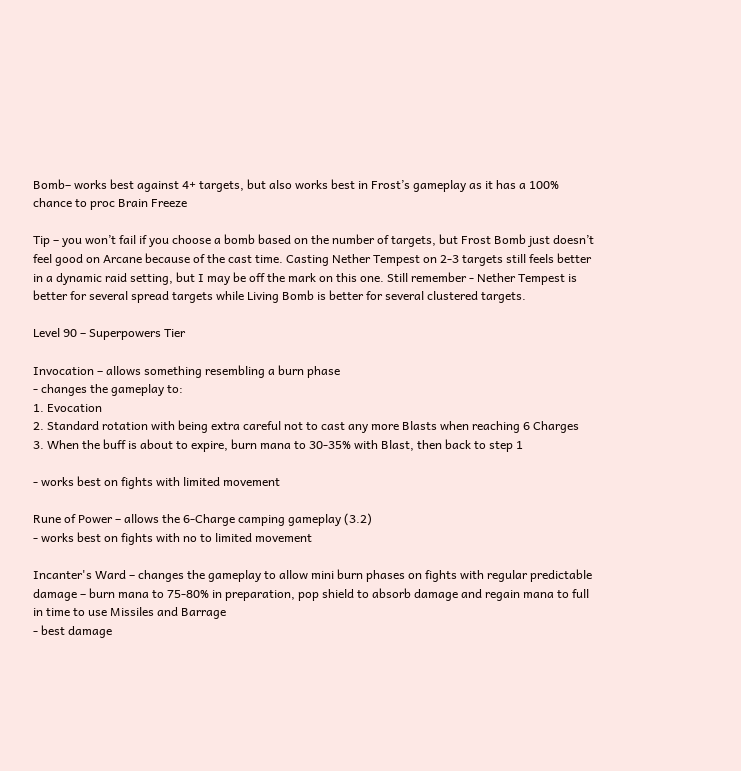Bomb– works best against 4+ targets, but also works best in Frost’s gameplay as it has a 100% chance to proc Brain Freeze

Tip – you won’t fail if you choose a bomb based on the number of targets, but Frost Bomb just doesn’t feel good on Arcane because of the cast time. Casting Nether Tempest on 2-3 targets still feels better in a dynamic raid setting, but I may be off the mark on this one. Still remember - Nether Tempest is better for several spread targets while Living Bomb is better for several clustered targets.

Level 90 – Superpowers Tier

Invocation – allows something resembling a burn phase
- changes the gameplay to:
1. Evocation
2. Standard rotation with being extra careful not to cast any more Blasts when reaching 6 Charges
3. When the buff is about to expire, burn mana to 30-35% with Blast, then back to step 1

- works best on fights with limited movement

Rune of Power – allows the 6-Charge camping gameplay (3.2)
- works best on fights with no to limited movement

Incanter's Ward – changes the gameplay to allow mini burn phases on fights with regular predictable damage – burn mana to 75-80% in preparation, pop shield to absorb damage and regain mana to full in time to use Missiles and Barrage
- best damage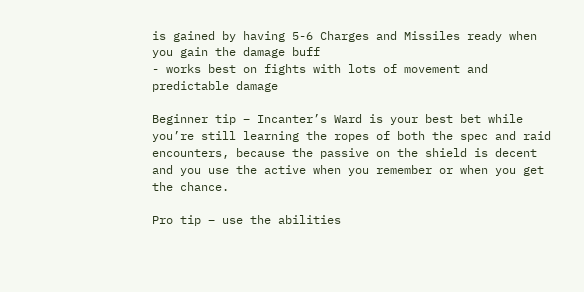is gained by having 5-6 Charges and Missiles ready when you gain the damage buff
- works best on fights with lots of movement and predictable damage

Beginner tip – Incanter’s Ward is your best bet while you’re still learning the ropes of both the spec and raid encounters, because the passive on the shield is decent and you use the active when you remember or when you get the chance.

Pro tip – use the abilities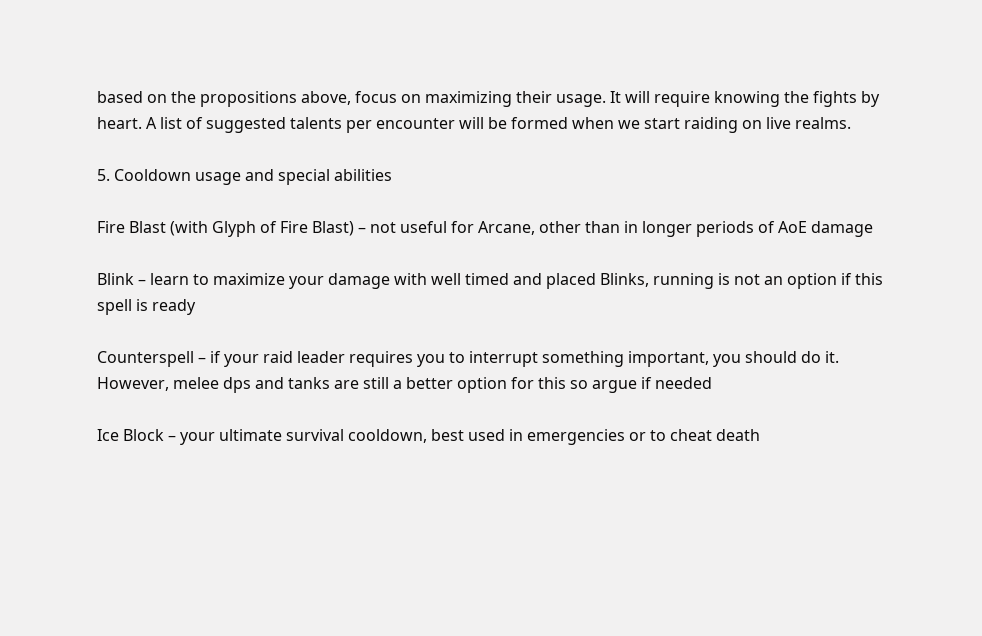based on the propositions above, focus on maximizing their usage. It will require knowing the fights by heart. A list of suggested talents per encounter will be formed when we start raiding on live realms.

5. Cooldown usage and special abilities

Fire Blast (with Glyph of Fire Blast) – not useful for Arcane, other than in longer periods of AoE damage

Blink – learn to maximize your damage with well timed and placed Blinks, running is not an option if this spell is ready

Counterspell – if your raid leader requires you to interrupt something important, you should do it. However, melee dps and tanks are still a better option for this so argue if needed

Ice Block – your ultimate survival cooldown, best used in emergencies or to cheat death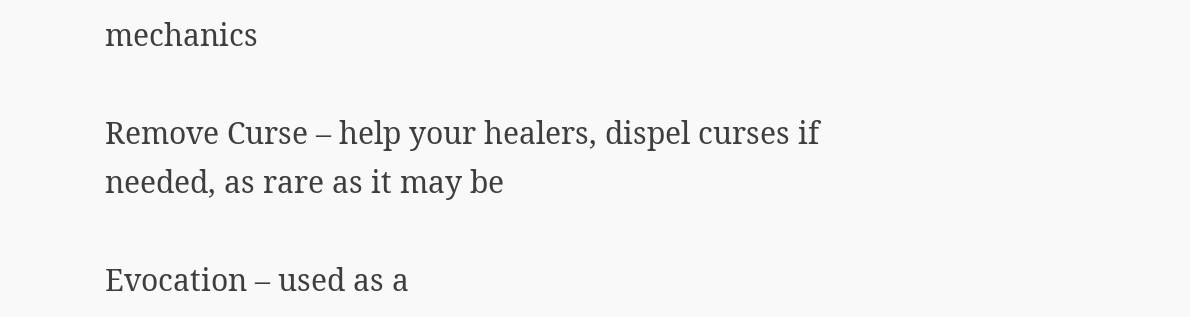mechanics

Remove Curse – help your healers, dispel curses if needed, as rare as it may be

Evocation – used as a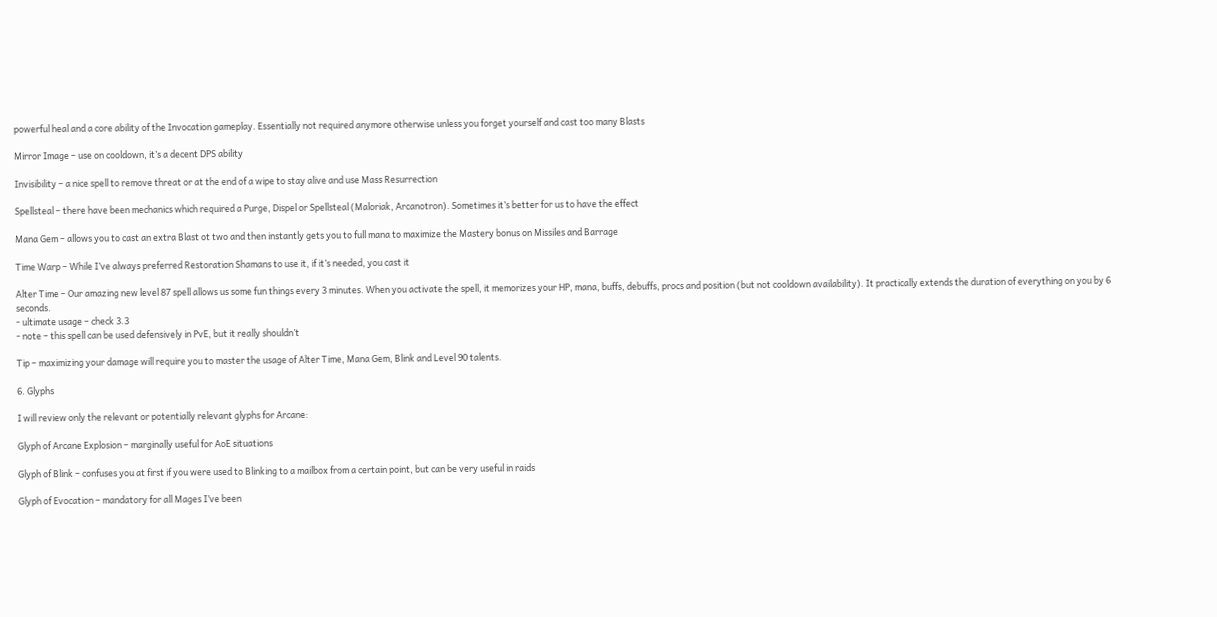powerful heal and a core ability of the Invocation gameplay. Essentially not required anymore otherwise unless you forget yourself and cast too many Blasts

Mirror Image – use on cooldown, it’s a decent DPS ability

Invisibility – a nice spell to remove threat or at the end of a wipe to stay alive and use Mass Resurrection

Spellsteal – there have been mechanics which required a Purge, Dispel or Spellsteal (Maloriak, Arcanotron). Sometimes it’s better for us to have the effect

Mana Gem – allows you to cast an extra Blast ot two and then instantly gets you to full mana to maximize the Mastery bonus on Missiles and Barrage

Time Warp – While I’ve always preferred Restoration Shamans to use it, if it’s needed, you cast it

Alter Time – Our amazing new level 87 spell allows us some fun things every 3 minutes. When you activate the spell, it memorizes your HP, mana, buffs, debuffs, procs and position (but not cooldown availability). It practically extends the duration of everything on you by 6 seconds.
- ultimate usage – check 3.3
- note – this spell can be used defensively in PvE, but it really shouldn’t

Tip – maximizing your damage will require you to master the usage of Alter Time, Mana Gem, Blink and Level 90 talents.

6. Glyphs

I will review only the relevant or potentially relevant glyphs for Arcane:

Glyph of Arcane Explosion – marginally useful for AoE situations

Glyph of Blink – confuses you at first if you were used to Blinking to a mailbox from a certain point, but can be very useful in raids

Glyph of Evocation – mandatory for all Mages I’ve been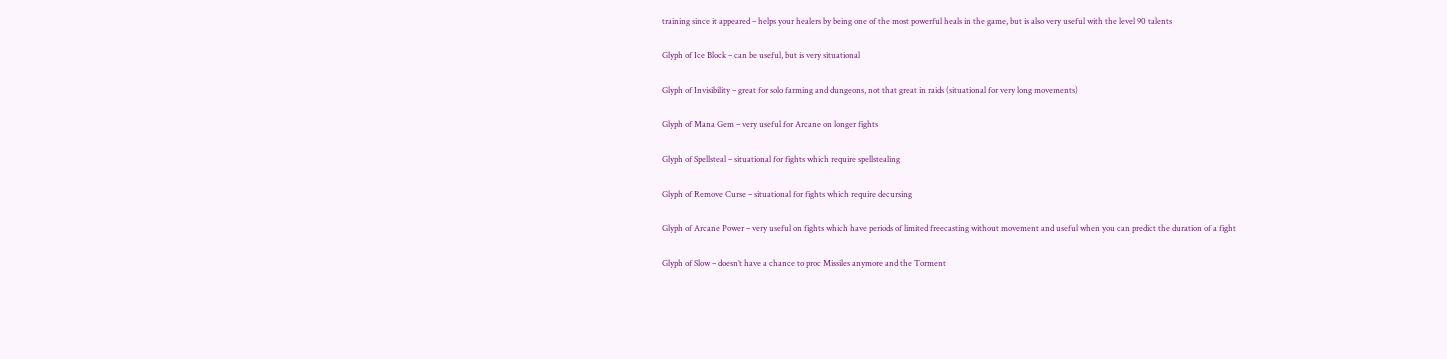training since it appeared – helps your healers by being one of the most powerful heals in the game, but is also very useful with the level 90 talents

Glyph of Ice Block – can be useful, but is very situational

Glyph of Invisibility – great for solo farming and dungeons, not that great in raids (situational for very long movements)

Glyph of Mana Gem – very useful for Arcane on longer fights

Glyph of Spellsteal – situational for fights which require spellstealing

Glyph of Remove Curse – situational for fights which require decursing

Glyph of Arcane Power – very useful on fights which have periods of limited freecasting without movement and useful when you can predict the duration of a fight

Glyph of Slow – doesn’t have a chance to proc Missiles anymore and the Torment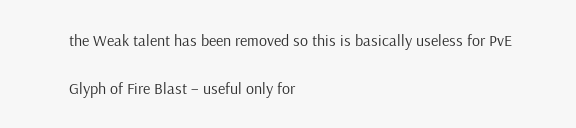the Weak talent has been removed so this is basically useless for PvE

Glyph of Fire Blast – useful only for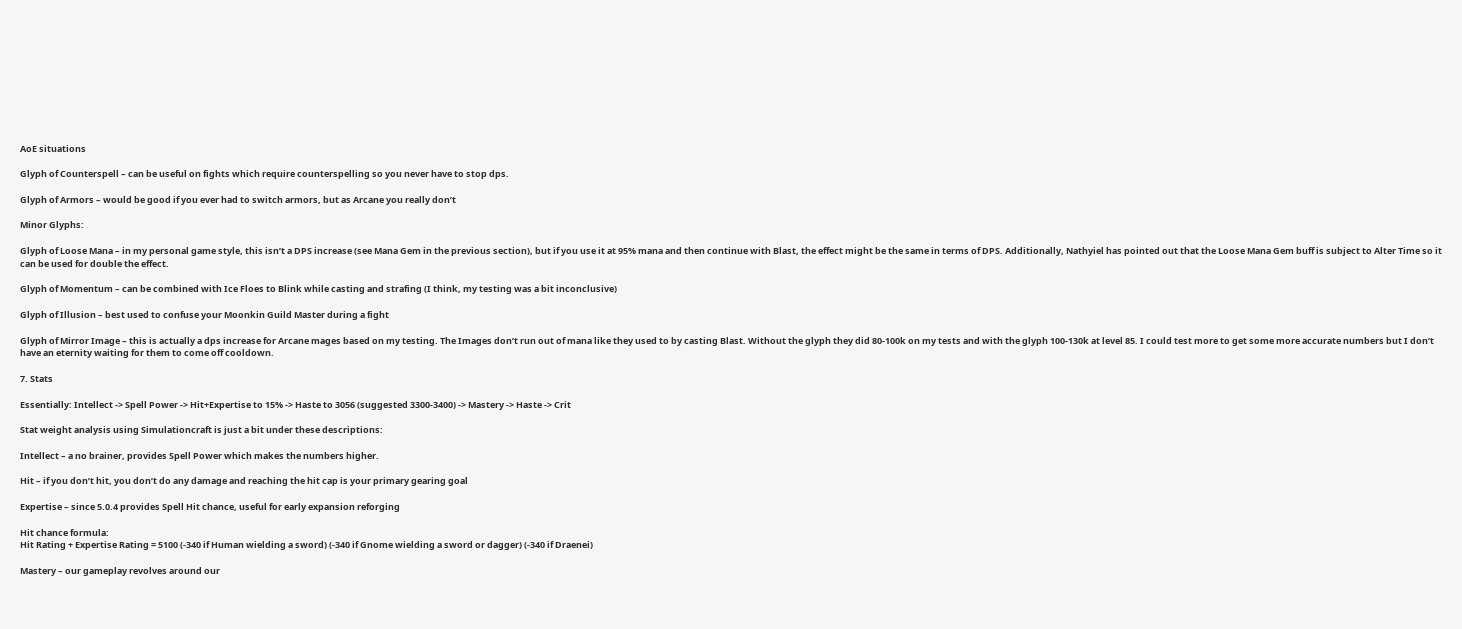AoE situations

Glyph of Counterspell – can be useful on fights which require counterspelling so you never have to stop dps.

Glyph of Armors – would be good if you ever had to switch armors, but as Arcane you really don’t

Minor Glyphs:

Glyph of Loose Mana – in my personal game style, this isn’t a DPS increase (see Mana Gem in the previous section), but if you use it at 95% mana and then continue with Blast, the effect might be the same in terms of DPS. Additionally, Nathyiel has pointed out that the Loose Mana Gem buff is subject to Alter Time so it can be used for double the effect.

Glyph of Momentum – can be combined with Ice Floes to Blink while casting and strafing (I think, my testing was a bit inconclusive)

Glyph of Illusion – best used to confuse your Moonkin Guild Master during a fight

Glyph of Mirror Image – this is actually a dps increase for Arcane mages based on my testing. The Images don’t run out of mana like they used to by casting Blast. Without the glyph they did 80-100k on my tests and with the glyph 100-130k at level 85. I could test more to get some more accurate numbers but I don’t have an eternity waiting for them to come off cooldown.

7. Stats

Essentially: Intellect -> Spell Power -> Hit+Expertise to 15% -> Haste to 3056 (suggested 3300-3400) -> Mastery -> Haste -> Crit

Stat weight analysis using Simulationcraft is just a bit under these descriptions:

Intellect – a no brainer, provides Spell Power which makes the numbers higher.

Hit – if you don’t hit, you don’t do any damage and reaching the hit cap is your primary gearing goal

Expertise – since 5.0.4 provides Spell Hit chance, useful for early expansion reforging

Hit chance formula:
Hit Rating + Expertise Rating = 5100 (-340 if Human wielding a sword) (-340 if Gnome wielding a sword or dagger) (-340 if Draenei)

Mastery – our gameplay revolves around our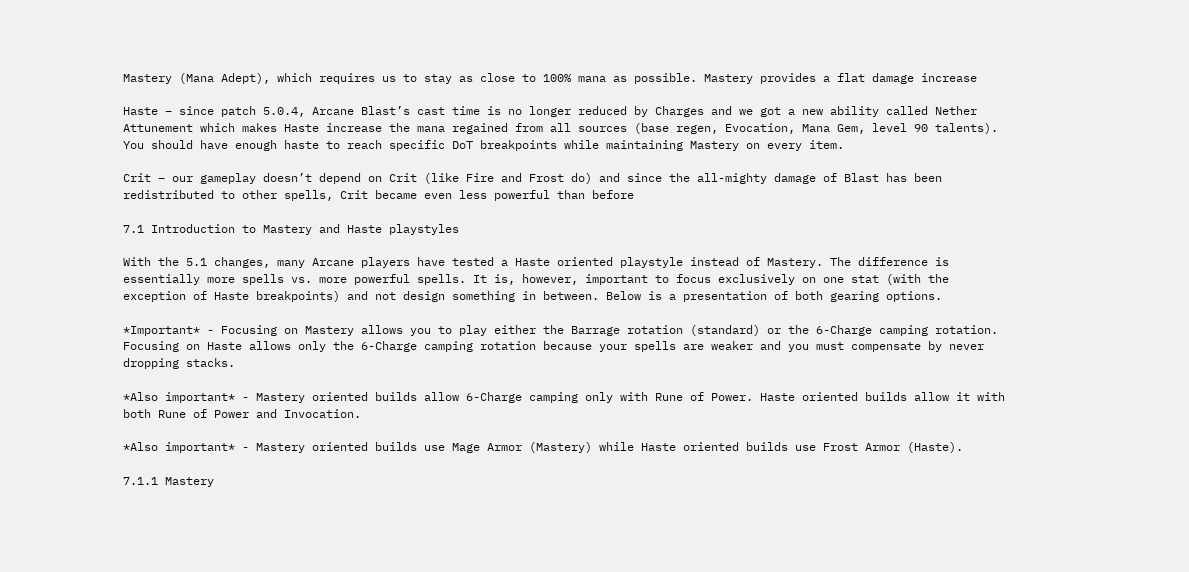Mastery (Mana Adept), which requires us to stay as close to 100% mana as possible. Mastery provides a flat damage increase

Haste – since patch 5.0.4, Arcane Blast’s cast time is no longer reduced by Charges and we got a new ability called Nether Attunement which makes Haste increase the mana regained from all sources (base regen, Evocation, Mana Gem, level 90 talents). You should have enough haste to reach specific DoT breakpoints while maintaining Mastery on every item.

Crit – our gameplay doesn’t depend on Crit (like Fire and Frost do) and since the all-mighty damage of Blast has been redistributed to other spells, Crit became even less powerful than before

7.1 Introduction to Mastery and Haste playstyles

With the 5.1 changes, many Arcane players have tested a Haste oriented playstyle instead of Mastery. The difference is essentially more spells vs. more powerful spells. It is, however, important to focus exclusively on one stat (with the exception of Haste breakpoints) and not design something in between. Below is a presentation of both gearing options.

*Important* - Focusing on Mastery allows you to play either the Barrage rotation (standard) or the 6-Charge camping rotation. Focusing on Haste allows only the 6-Charge camping rotation because your spells are weaker and you must compensate by never dropping stacks.

*Also important* - Mastery oriented builds allow 6-Charge camping only with Rune of Power. Haste oriented builds allow it with both Rune of Power and Invocation.

*Also important* - Mastery oriented builds use Mage Armor (Mastery) while Haste oriented builds use Frost Armor (Haste).

7.1.1 Mastery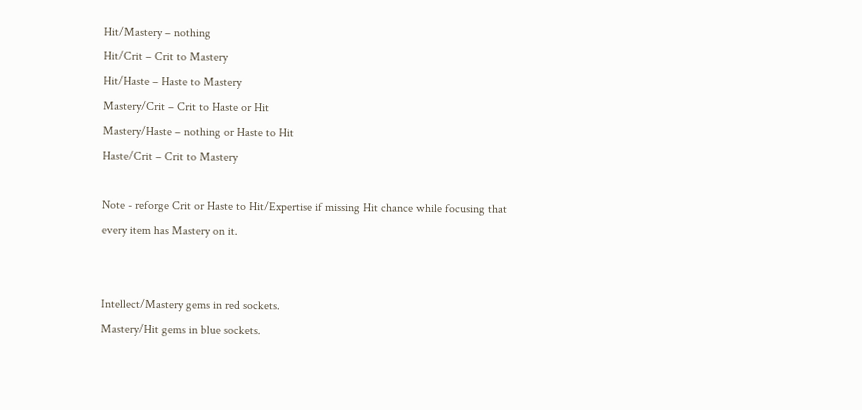Hit/Mastery – nothing
Hit/Crit – Crit to Mastery
Hit/Haste – Haste to Mastery
Mastery/Crit – Crit to Haste or Hit
Mastery/Haste – nothing or Haste to Hit
Haste/Crit – Crit to Mastery

Note - reforge Crit or Haste to Hit/Expertise if missing Hit chance while focusing that every item has Mastery on it.


Intellect/Mastery gems in red sockets.
Mastery/Hit gems in blue sockets.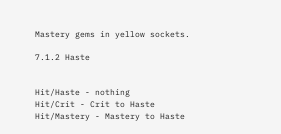Mastery gems in yellow sockets.

7.1.2 Haste


Hit/Haste - nothing
Hit/Crit - Crit to Haste
Hit/Mastery - Mastery to Haste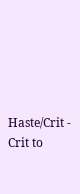Haste/Crit - Crit to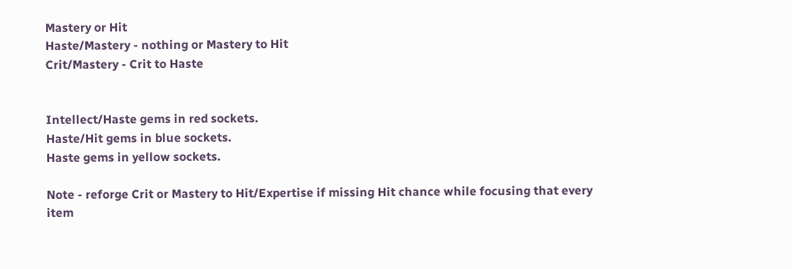Mastery or Hit
Haste/Mastery - nothing or Mastery to Hit
Crit/Mastery - Crit to Haste


Intellect/Haste gems in red sockets.
Haste/Hit gems in blue sockets.
Haste gems in yellow sockets.

Note - reforge Crit or Mastery to Hit/Expertise if missing Hit chance while focusing that every item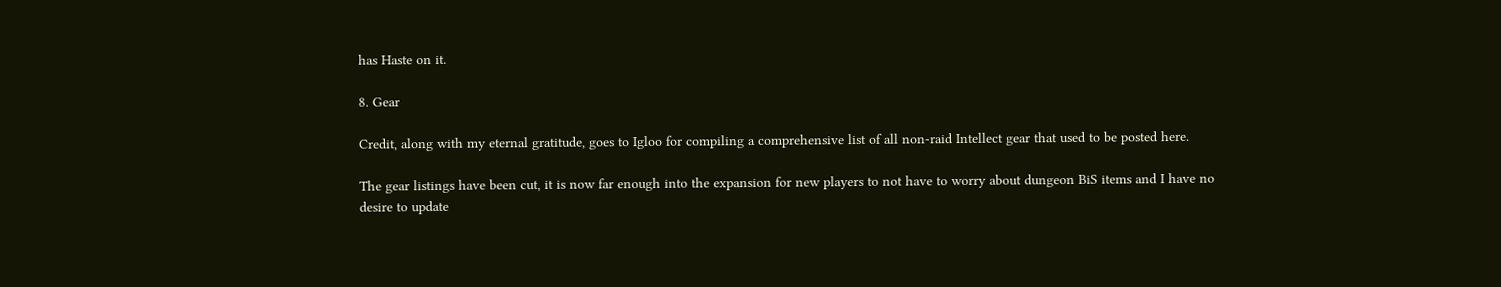has Haste on it.

8. Gear

Credit, along with my eternal gratitude, goes to Igloo for compiling a comprehensive list of all non-raid Intellect gear that used to be posted here.

The gear listings have been cut, it is now far enough into the expansion for new players to not have to worry about dungeon BiS items and I have no desire to update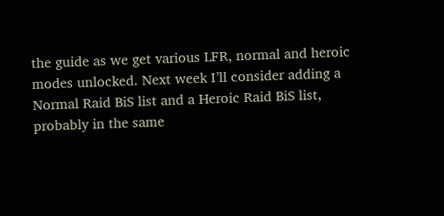the guide as we get various LFR, normal and heroic modes unlocked. Next week I’ll consider adding a Normal Raid BiS list and a Heroic Raid BiS list, probably in the same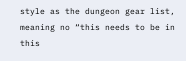style as the dungeon gear list, meaning no “this needs to be in this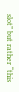slot” but rather “this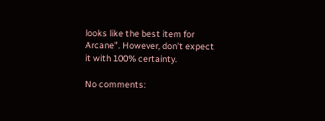looks like the best item for Arcane”. However, don't expect it with 100% certainty.

No comments: